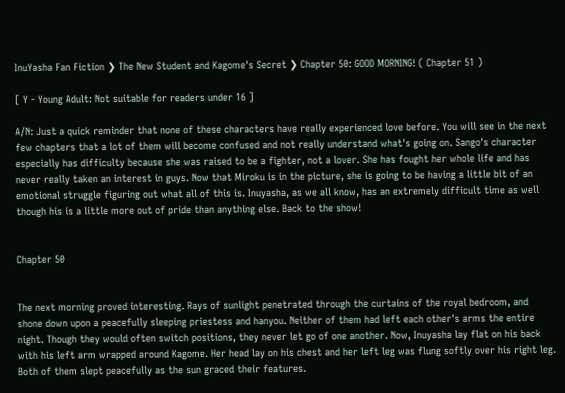InuYasha Fan Fiction ❯ The New Student and Kagome's Secret ❯ Chapter 50: GOOD MORNING! ( Chapter 51 )

[ Y - Young Adult: Not suitable for readers under 16 ]

A/N: Just a quick reminder that none of these characters have really experienced love before. You will see in the next few chapters that a lot of them will become confused and not really understand what's going on. Sango's character especially has difficulty because she was raised to be a fighter, not a lover. She has fought her whole life and has never really taken an interest in guys. Now that Miroku is in the picture, she is going to be having a little bit of an emotional struggle figuring out what all of this is. Inuyasha, as we all know, has an extremely difficult time as well though his is a little more out of pride than anything else. Back to the show!


Chapter 50


The next morning proved interesting. Rays of sunlight penetrated through the curtains of the royal bedroom, and shone down upon a peacefully sleeping priestess and hanyou. Neither of them had left each other's arms the entire night. Though they would often switch positions, they never let go of one another. Now, Inuyasha lay flat on his back with his left arm wrapped around Kagome. Her head lay on his chest and her left leg was flung softly over his right leg. Both of them slept peacefully as the sun graced their features.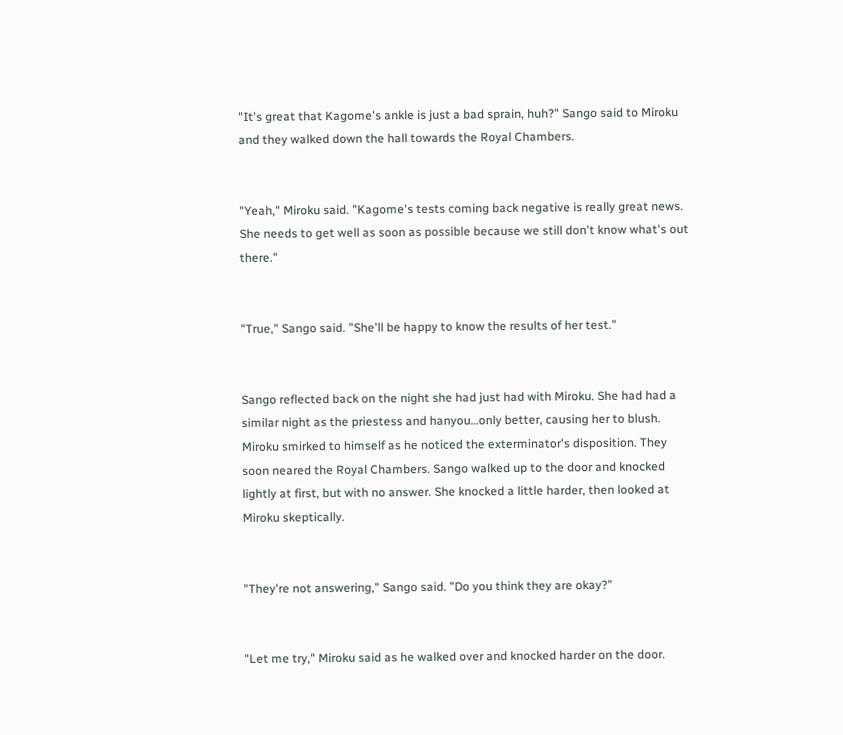"It's great that Kagome's ankle is just a bad sprain, huh?" Sango said to Miroku and they walked down the hall towards the Royal Chambers.


"Yeah," Miroku said. "Kagome's tests coming back negative is really great news. She needs to get well as soon as possible because we still don't know what's out there."


"True," Sango said. "She'll be happy to know the results of her test."


Sango reflected back on the night she had just had with Miroku. She had had a similar night as the priestess and hanyou…only better, causing her to blush. Miroku smirked to himself as he noticed the exterminator's disposition. They soon neared the Royal Chambers. Sango walked up to the door and knocked lightly at first, but with no answer. She knocked a little harder, then looked at Miroku skeptically.


"They're not answering," Sango said. "Do you think they are okay?"


"Let me try," Miroku said as he walked over and knocked harder on the door.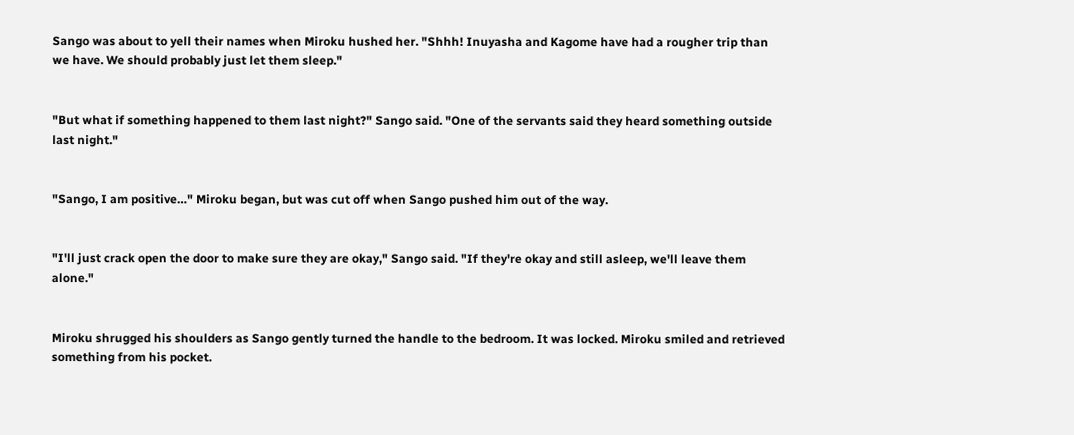Sango was about to yell their names when Miroku hushed her. "Shhh! Inuyasha and Kagome have had a rougher trip than we have. We should probably just let them sleep."


"But what if something happened to them last night?" Sango said. "One of the servants said they heard something outside last night."


"Sango, I am positive…" Miroku began, but was cut off when Sango pushed him out of the way.


"I'll just crack open the door to make sure they are okay," Sango said. "If they're okay and still asleep, we'll leave them alone."


Miroku shrugged his shoulders as Sango gently turned the handle to the bedroom. It was locked. Miroku smiled and retrieved something from his pocket.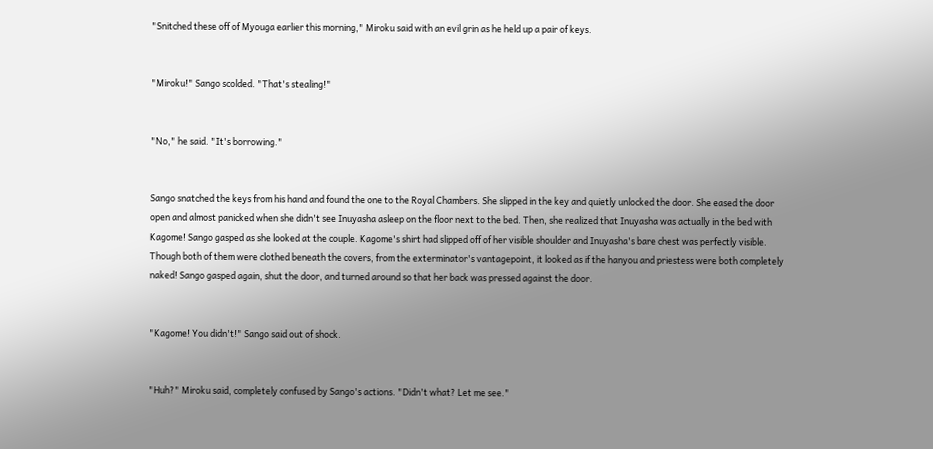"Snitched these off of Myouga earlier this morning," Miroku said with an evil grin as he held up a pair of keys.


"Miroku!" Sango scolded. "That's stealing!"


"No," he said. "It's borrowing."


Sango snatched the keys from his hand and found the one to the Royal Chambers. She slipped in the key and quietly unlocked the door. She eased the door open and almost panicked when she didn't see Inuyasha asleep on the floor next to the bed. Then, she realized that Inuyasha was actually in the bed with Kagome! Sango gasped as she looked at the couple. Kagome's shirt had slipped off of her visible shoulder and Inuyasha's bare chest was perfectly visible. Though both of them were clothed beneath the covers, from the exterminator's vantagepoint, it looked as if the hanyou and priestess were both completely naked! Sango gasped again, shut the door, and turned around so that her back was pressed against the door.


"Kagome! You didn't!" Sango said out of shock.


"Huh?" Miroku said, completely confused by Sango's actions. "Didn't what? Let me see."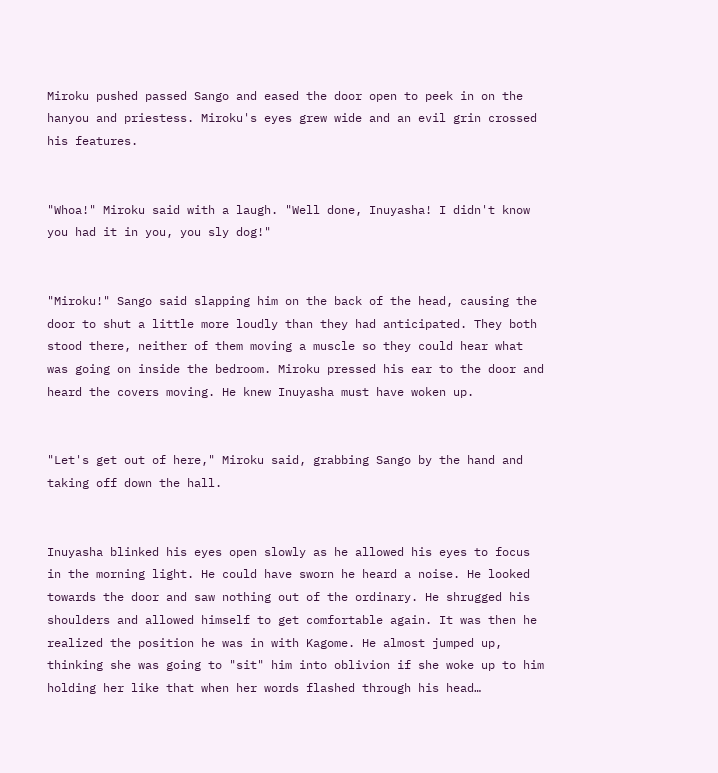Miroku pushed passed Sango and eased the door open to peek in on the hanyou and priestess. Miroku's eyes grew wide and an evil grin crossed his features.


"Whoa!" Miroku said with a laugh. "Well done, Inuyasha! I didn't know you had it in you, you sly dog!"


"Miroku!" Sango said slapping him on the back of the head, causing the door to shut a little more loudly than they had anticipated. They both stood there, neither of them moving a muscle so they could hear what was going on inside the bedroom. Miroku pressed his ear to the door and heard the covers moving. He knew Inuyasha must have woken up.


"Let's get out of here," Miroku said, grabbing Sango by the hand and taking off down the hall.


Inuyasha blinked his eyes open slowly as he allowed his eyes to focus in the morning light. He could have sworn he heard a noise. He looked towards the door and saw nothing out of the ordinary. He shrugged his shoulders and allowed himself to get comfortable again. It was then he realized the position he was in with Kagome. He almost jumped up, thinking she was going to "sit" him into oblivion if she woke up to him holding her like that when her words flashed through his head…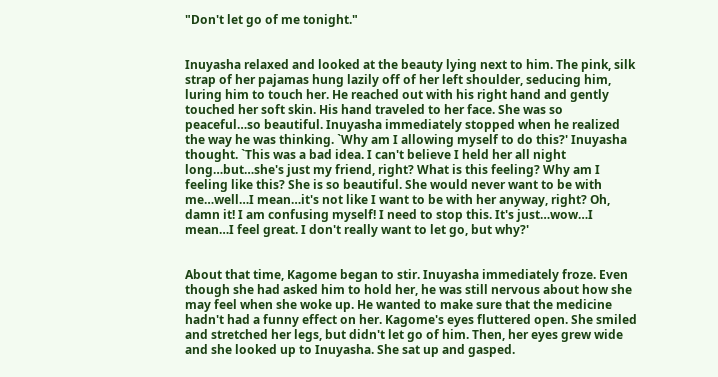"Don't let go of me tonight."


Inuyasha relaxed and looked at the beauty lying next to him. The pink, silk strap of her pajamas hung lazily off of her left shoulder, seducing him, luring him to touch her. He reached out with his right hand and gently touched her soft skin. His hand traveled to her face. She was so peaceful…so beautiful. Inuyasha immediately stopped when he realized the way he was thinking. `Why am I allowing myself to do this?' Inuyasha thought. `This was a bad idea. I can't believe I held her all night long…but…she's just my friend, right? What is this feeling? Why am I feeling like this? She is so beautiful. She would never want to be with me…well…I mean…it's not like I want to be with her anyway, right? Oh, damn it! I am confusing myself! I need to stop this. It's just…wow…I mean…I feel great. I don't really want to let go, but why?'


About that time, Kagome began to stir. Inuyasha immediately froze. Even though she had asked him to hold her, he was still nervous about how she may feel when she woke up. He wanted to make sure that the medicine hadn't had a funny effect on her. Kagome's eyes fluttered open. She smiled and stretched her legs, but didn't let go of him. Then, her eyes grew wide and she looked up to Inuyasha. She sat up and gasped.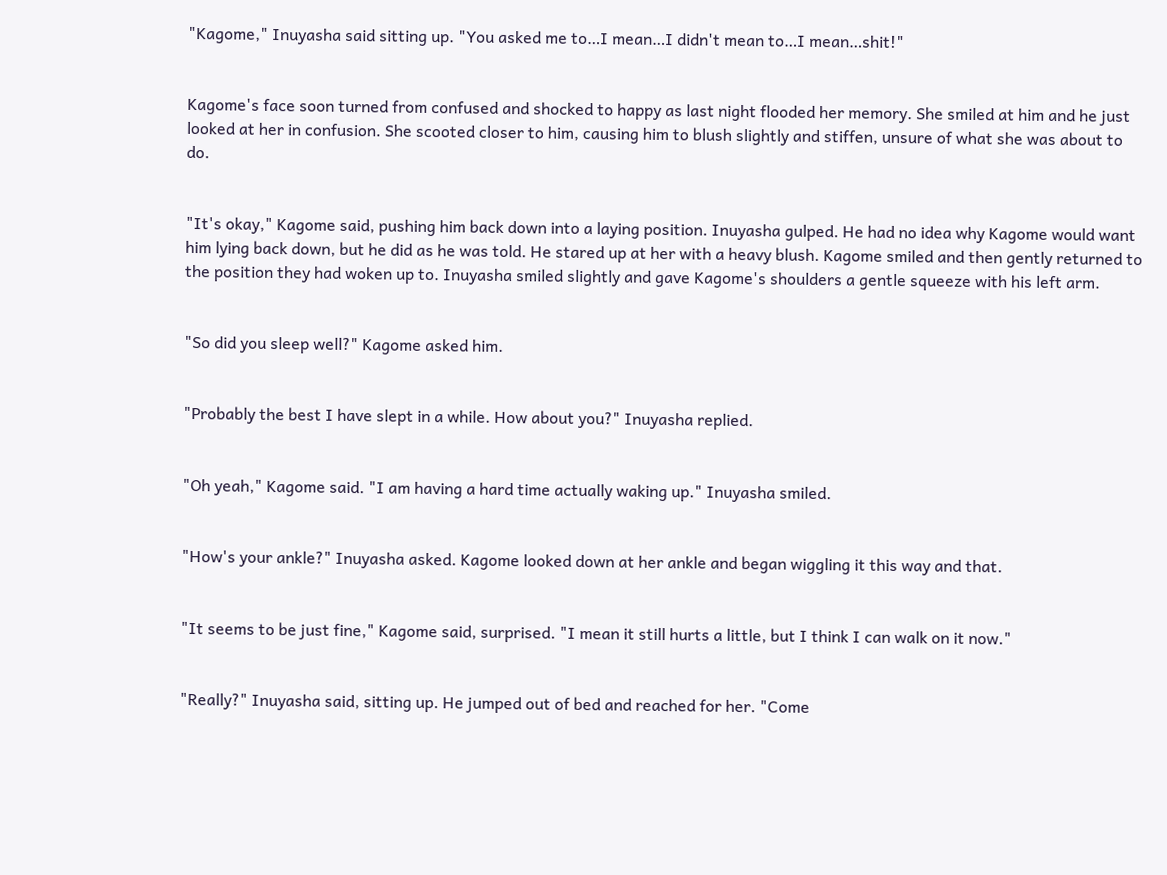"Kagome," Inuyasha said sitting up. "You asked me to…I mean…I didn't mean to…I mean…shit!"


Kagome's face soon turned from confused and shocked to happy as last night flooded her memory. She smiled at him and he just looked at her in confusion. She scooted closer to him, causing him to blush slightly and stiffen, unsure of what she was about to do.


"It's okay," Kagome said, pushing him back down into a laying position. Inuyasha gulped. He had no idea why Kagome would want him lying back down, but he did as he was told. He stared up at her with a heavy blush. Kagome smiled and then gently returned to the position they had woken up to. Inuyasha smiled slightly and gave Kagome's shoulders a gentle squeeze with his left arm.


"So did you sleep well?" Kagome asked him.


"Probably the best I have slept in a while. How about you?" Inuyasha replied.


"Oh yeah," Kagome said. "I am having a hard time actually waking up." Inuyasha smiled.


"How's your ankle?" Inuyasha asked. Kagome looked down at her ankle and began wiggling it this way and that.


"It seems to be just fine," Kagome said, surprised. "I mean it still hurts a little, but I think I can walk on it now."


"Really?" Inuyasha said, sitting up. He jumped out of bed and reached for her. "Come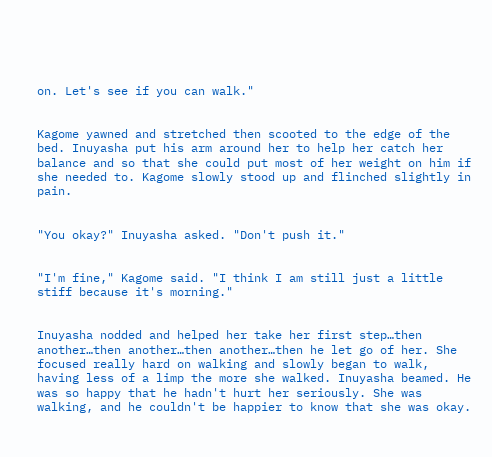on. Let's see if you can walk."


Kagome yawned and stretched then scooted to the edge of the bed. Inuyasha put his arm around her to help her catch her balance and so that she could put most of her weight on him if she needed to. Kagome slowly stood up and flinched slightly in pain.


"You okay?" Inuyasha asked. "Don't push it."


"I'm fine," Kagome said. "I think I am still just a little stiff because it's morning."


Inuyasha nodded and helped her take her first step…then another…then another…then another…then he let go of her. She focused really hard on walking and slowly began to walk, having less of a limp the more she walked. Inuyasha beamed. He was so happy that he hadn't hurt her seriously. She was walking, and he couldn't be happier to know that she was okay.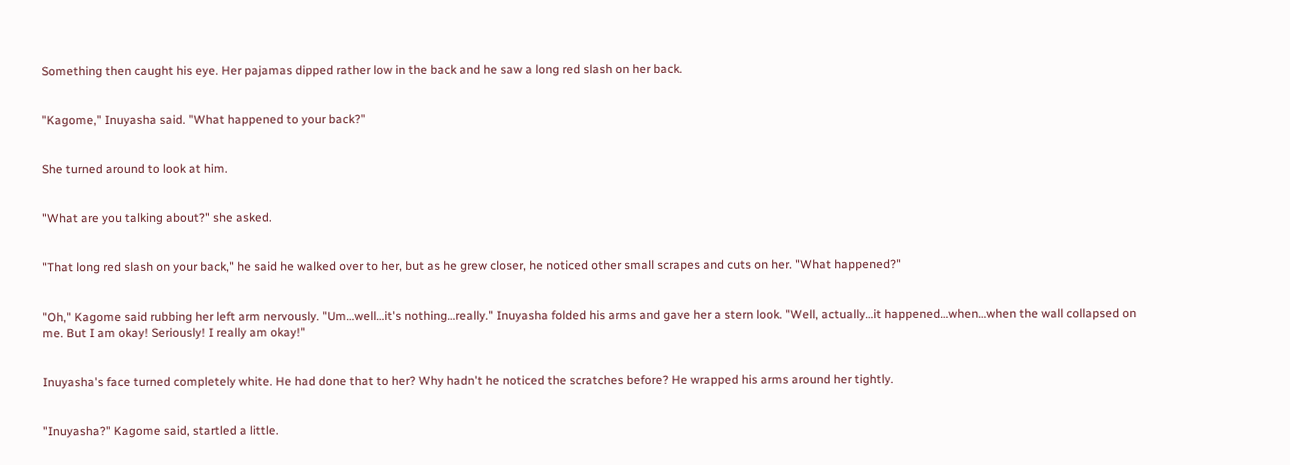Something then caught his eye. Her pajamas dipped rather low in the back and he saw a long red slash on her back.


"Kagome," Inuyasha said. "What happened to your back?"


She turned around to look at him.


"What are you talking about?" she asked.


"That long red slash on your back," he said he walked over to her, but as he grew closer, he noticed other small scrapes and cuts on her. "What happened?"


"Oh," Kagome said rubbing her left arm nervously. "Um…well…it's nothing…really." Inuyasha folded his arms and gave her a stern look. "Well, actually…it happened…when…when the wall collapsed on me. But I am okay! Seriously! I really am okay!"


Inuyasha's face turned completely white. He had done that to her? Why hadn't he noticed the scratches before? He wrapped his arms around her tightly.


"Inuyasha?" Kagome said, startled a little.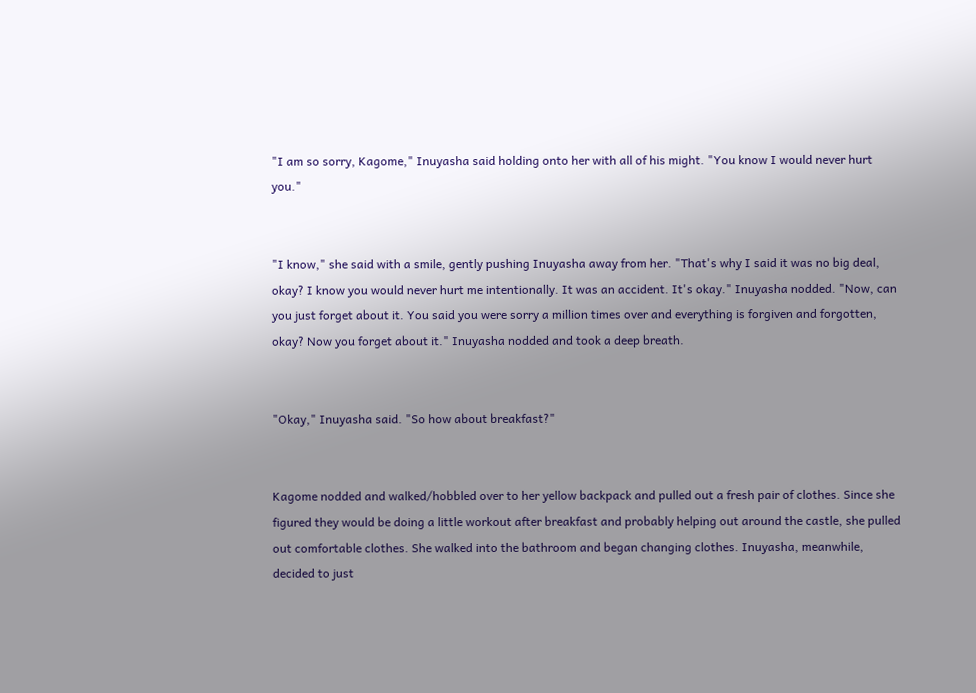"I am so sorry, Kagome," Inuyasha said holding onto her with all of his might. "You know I would never hurt you."


"I know," she said with a smile, gently pushing Inuyasha away from her. "That's why I said it was no big deal, okay? I know you would never hurt me intentionally. It was an accident. It's okay." Inuyasha nodded. "Now, can you just forget about it. You said you were sorry a million times over and everything is forgiven and forgotten, okay? Now you forget about it." Inuyasha nodded and took a deep breath.


"Okay," Inuyasha said. "So how about breakfast?"


Kagome nodded and walked/hobbled over to her yellow backpack and pulled out a fresh pair of clothes. Since she figured they would be doing a little workout after breakfast and probably helping out around the castle, she pulled out comfortable clothes. She walked into the bathroom and began changing clothes. Inuyasha, meanwhile, decided to just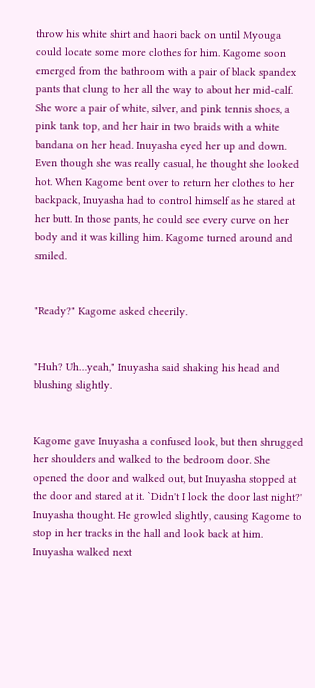throw his white shirt and haori back on until Myouga could locate some more clothes for him. Kagome soon emerged from the bathroom with a pair of black spandex pants that clung to her all the way to about her mid-calf. She wore a pair of white, silver, and pink tennis shoes, a pink tank top, and her hair in two braids with a white bandana on her head. Inuyasha eyed her up and down. Even though she was really casual, he thought she looked hot. When Kagome bent over to return her clothes to her backpack, Inuyasha had to control himself as he stared at her butt. In those pants, he could see every curve on her body and it was killing him. Kagome turned around and smiled.


"Ready?" Kagome asked cheerily.


"Huh? Uh…yeah," Inuyasha said shaking his head and blushing slightly.


Kagome gave Inuyasha a confused look, but then shrugged her shoulders and walked to the bedroom door. She opened the door and walked out, but Inuyasha stopped at the door and stared at it. `Didn't I lock the door last night?' Inuyasha thought. He growled slightly, causing Kagome to stop in her tracks in the hall and look back at him. Inuyasha walked next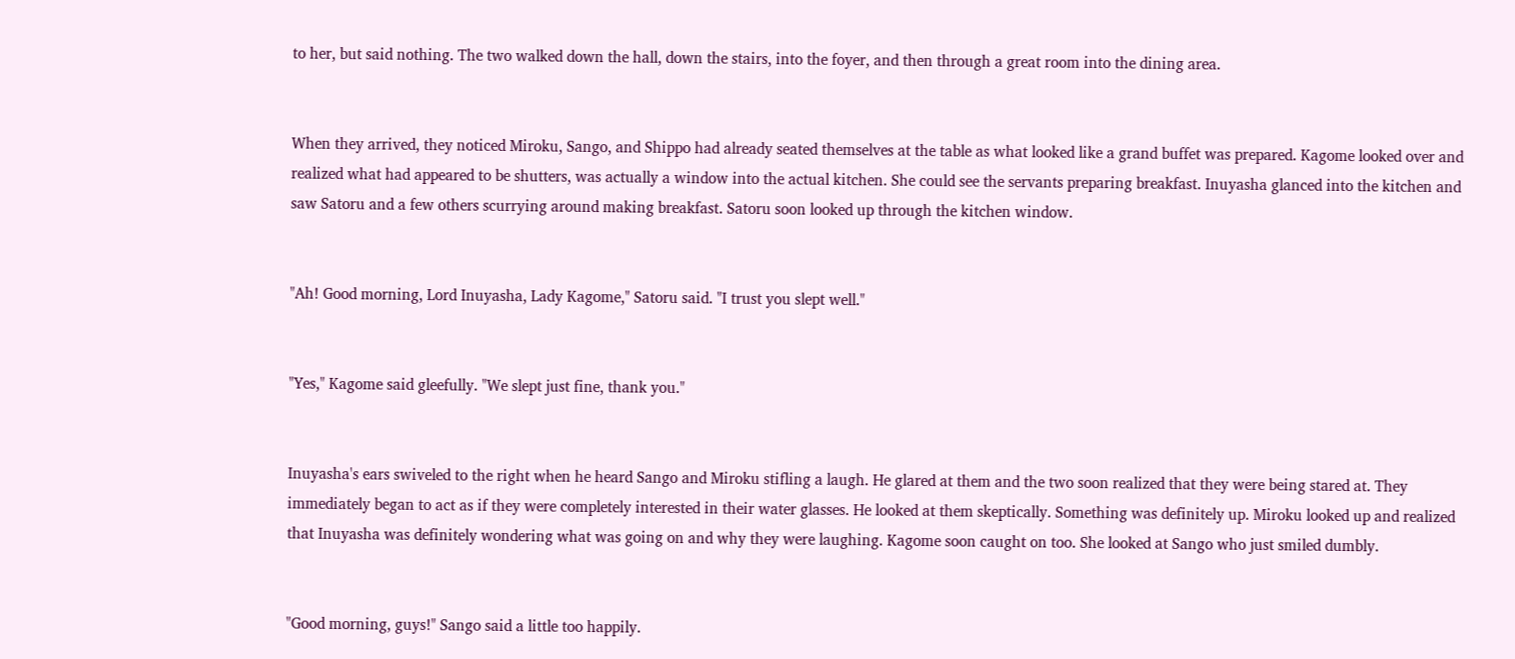to her, but said nothing. The two walked down the hall, down the stairs, into the foyer, and then through a great room into the dining area.


When they arrived, they noticed Miroku, Sango, and Shippo had already seated themselves at the table as what looked like a grand buffet was prepared. Kagome looked over and realized what had appeared to be shutters, was actually a window into the actual kitchen. She could see the servants preparing breakfast. Inuyasha glanced into the kitchen and saw Satoru and a few others scurrying around making breakfast. Satoru soon looked up through the kitchen window.


"Ah! Good morning, Lord Inuyasha, Lady Kagome," Satoru said. "I trust you slept well."


"Yes," Kagome said gleefully. "We slept just fine, thank you."


Inuyasha's ears swiveled to the right when he heard Sango and Miroku stifling a laugh. He glared at them and the two soon realized that they were being stared at. They immediately began to act as if they were completely interested in their water glasses. He looked at them skeptically. Something was definitely up. Miroku looked up and realized that Inuyasha was definitely wondering what was going on and why they were laughing. Kagome soon caught on too. She looked at Sango who just smiled dumbly.


"Good morning, guys!" Sango said a little too happily.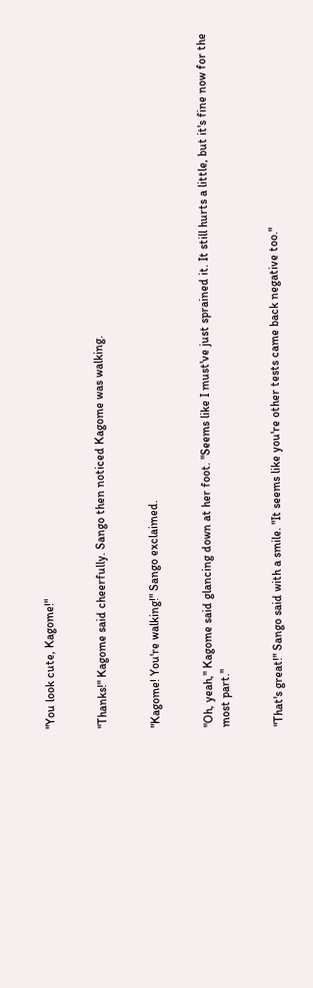"You look cute, Kagome!"


"Thanks!" Kagome said cheerfully. Sango then noticed Kagome was walking.


"Kagome! You're walking!" Sango exclaimed.


"Oh, yeah," Kagome said glancing down at her foot. "Seems like I must've just sprained it. It still hurts a little, but it's fine now for the most part."


"That's great!" Sango said with a smile. "It seems like you're other tests came back negative too."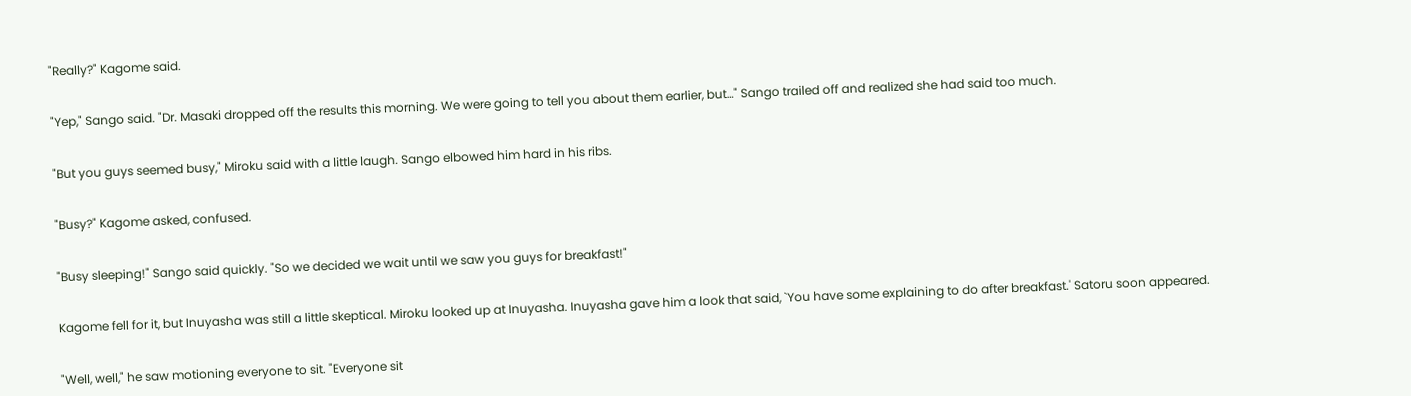"Really?" Kagome said.


"Yep," Sango said. "Dr. Masaki dropped off the results this morning. We were going to tell you about them earlier, but…" Sango trailed off and realized she had said too much.


"But you guys seemed busy," Miroku said with a little laugh. Sango elbowed him hard in his ribs.


"Busy?" Kagome asked, confused.


"Busy sleeping!" Sango said quickly. "So we decided we wait until we saw you guys for breakfast!"


Kagome fell for it, but Inuyasha was still a little skeptical. Miroku looked up at Inuyasha. Inuyasha gave him a look that said, `You have some explaining to do after breakfast.' Satoru soon appeared.


"Well, well," he saw motioning everyone to sit. "Everyone sit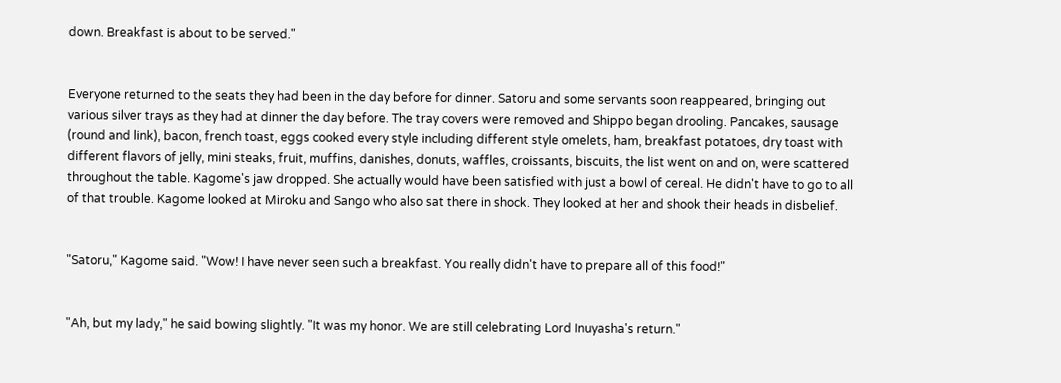down. Breakfast is about to be served."


Everyone returned to the seats they had been in the day before for dinner. Satoru and some servants soon reappeared, bringing out various silver trays as they had at dinner the day before. The tray covers were removed and Shippo began drooling. Pancakes, sausage (round and link), bacon, french toast, eggs cooked every style including different style omelets, ham, breakfast potatoes, dry toast with different flavors of jelly, mini steaks, fruit, muffins, danishes, donuts, waffles, croissants, biscuits, the list went on and on, were scattered throughout the table. Kagome's jaw dropped. She actually would have been satisfied with just a bowl of cereal. He didn't have to go to all of that trouble. Kagome looked at Miroku and Sango who also sat there in shock. They looked at her and shook their heads in disbelief.


"Satoru," Kagome said. "Wow! I have never seen such a breakfast. You really didn't have to prepare all of this food!"


"Ah, but my lady," he said bowing slightly. "It was my honor. We are still celebrating Lord Inuyasha's return."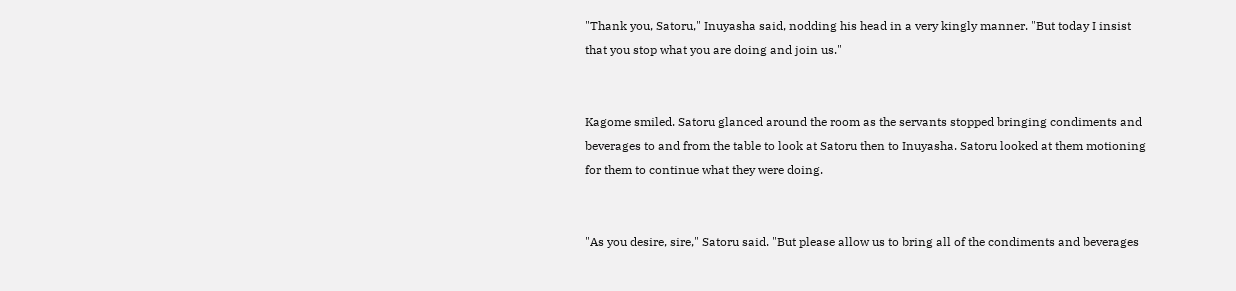"Thank you, Satoru," Inuyasha said, nodding his head in a very kingly manner. "But today I insist that you stop what you are doing and join us."


Kagome smiled. Satoru glanced around the room as the servants stopped bringing condiments and beverages to and from the table to look at Satoru then to Inuyasha. Satoru looked at them motioning for them to continue what they were doing.


"As you desire, sire," Satoru said. "But please allow us to bring all of the condiments and beverages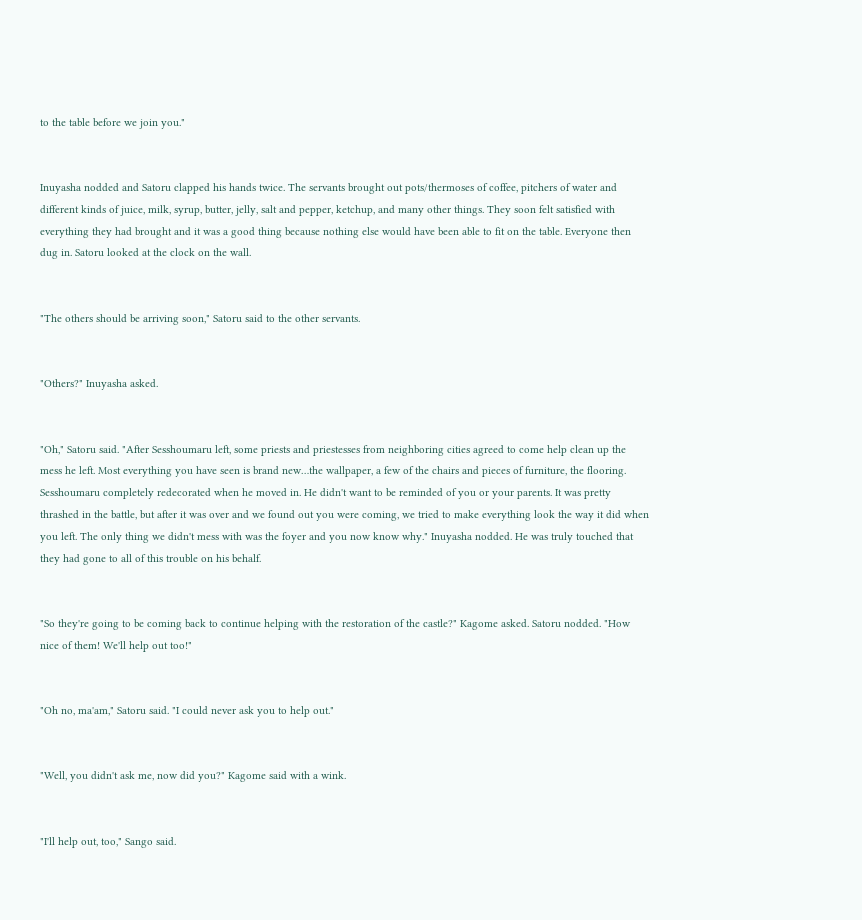to the table before we join you."


Inuyasha nodded and Satoru clapped his hands twice. The servants brought out pots/thermoses of coffee, pitchers of water and different kinds of juice, milk, syrup, butter, jelly, salt and pepper, ketchup, and many other things. They soon felt satisfied with everything they had brought and it was a good thing because nothing else would have been able to fit on the table. Everyone then dug in. Satoru looked at the clock on the wall.


"The others should be arriving soon," Satoru said to the other servants.


"Others?" Inuyasha asked.


"Oh," Satoru said. "After Sesshoumaru left, some priests and priestesses from neighboring cities agreed to come help clean up the mess he left. Most everything you have seen is brand new…the wallpaper, a few of the chairs and pieces of furniture, the flooring. Sesshoumaru completely redecorated when he moved in. He didn't want to be reminded of you or your parents. It was pretty thrashed in the battle, but after it was over and we found out you were coming, we tried to make everything look the way it did when you left. The only thing we didn't mess with was the foyer and you now know why." Inuyasha nodded. He was truly touched that they had gone to all of this trouble on his behalf.


"So they're going to be coming back to continue helping with the restoration of the castle?" Kagome asked. Satoru nodded. "How nice of them! We'll help out too!"


"Oh no, ma'am," Satoru said. "I could never ask you to help out."


"Well, you didn't ask me, now did you?" Kagome said with a wink.


"I'll help out, too," Sango said.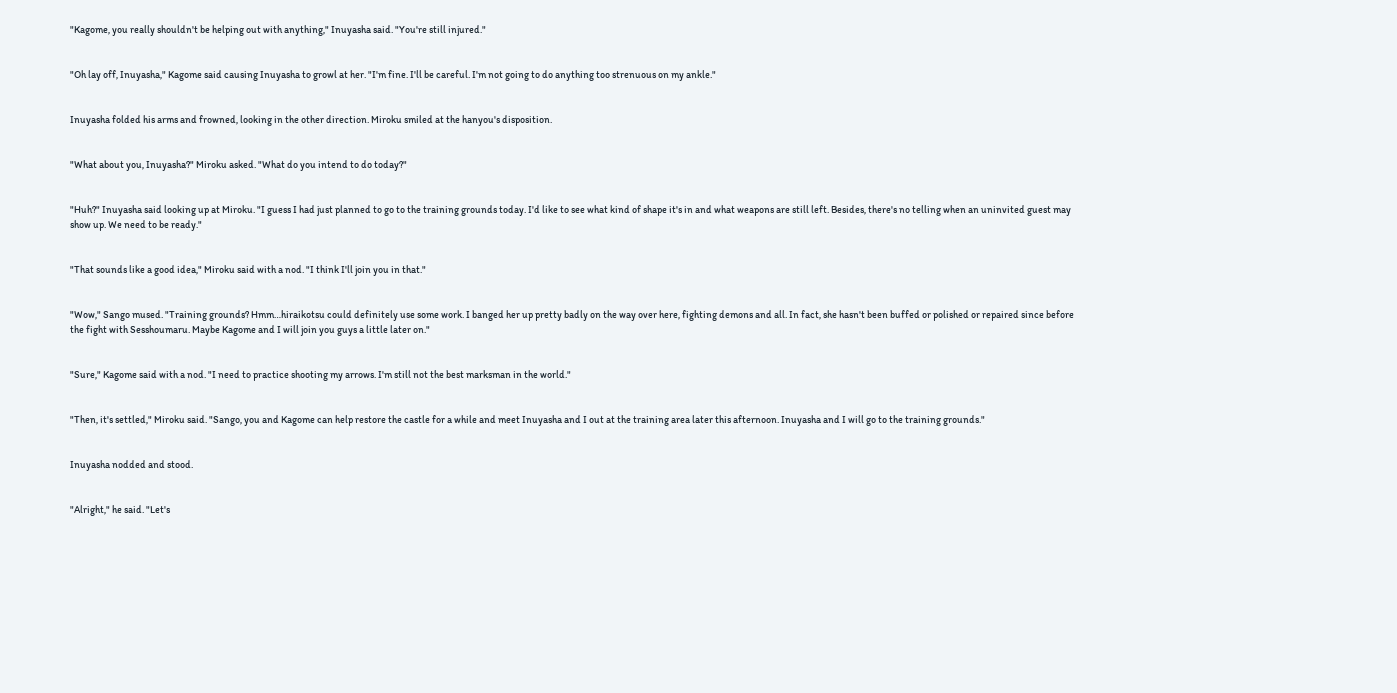"Kagome, you really shouldn't be helping out with anything," Inuyasha said. "You're still injured."


"Oh lay off, Inuyasha," Kagome said causing Inuyasha to growl at her. "I'm fine. I'll be careful. I'm not going to do anything too strenuous on my ankle."


Inuyasha folded his arms and frowned, looking in the other direction. Miroku smiled at the hanyou's disposition.


"What about you, Inuyasha?" Miroku asked. "What do you intend to do today?"


"Huh?" Inuyasha said looking up at Miroku. "I guess I had just planned to go to the training grounds today. I'd like to see what kind of shape it's in and what weapons are still left. Besides, there's no telling when an uninvited guest may show up. We need to be ready."


"That sounds like a good idea," Miroku said with a nod. "I think I'll join you in that."


"Wow," Sango mused. "Training grounds? Hmm…hiraikotsu could definitely use some work. I banged her up pretty badly on the way over here, fighting demons and all. In fact, she hasn't been buffed or polished or repaired since before the fight with Sesshoumaru. Maybe Kagome and I will join you guys a little later on."


"Sure," Kagome said with a nod. "I need to practice shooting my arrows. I'm still not the best marksman in the world."


"Then, it's settled," Miroku said. "Sango, you and Kagome can help restore the castle for a while and meet Inuyasha and I out at the training area later this afternoon. Inuyasha and I will go to the training grounds."


Inuyasha nodded and stood.


"Alright," he said. "Let's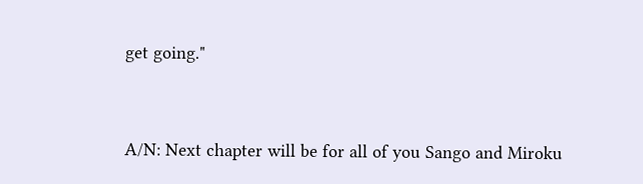get going."


A/N: Next chapter will be for all of you Sango and Miroku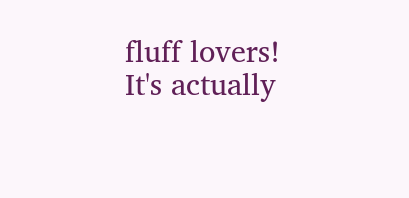fluff lovers! It's actually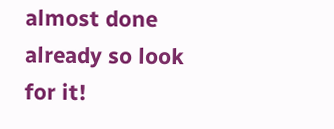almost done already so look for it!